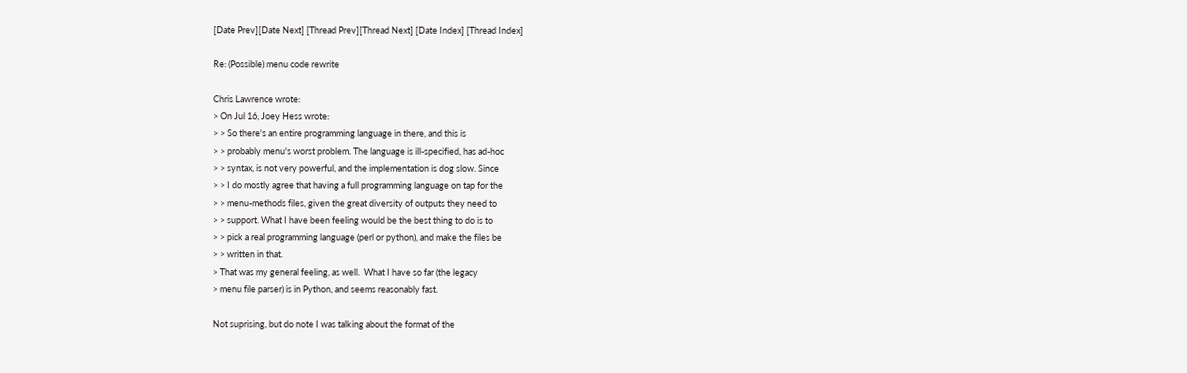[Date Prev][Date Next] [Thread Prev][Thread Next] [Date Index] [Thread Index]

Re: (Possible) menu code rewrite

Chris Lawrence wrote:
> On Jul 16, Joey Hess wrote:
> > So there's an entire programming language in there, and this is
> > probably menu's worst problem. The language is ill-specified, has ad-hoc
> > syntax, is not very powerful, and the implementation is dog slow. Since
> > I do mostly agree that having a full programming language on tap for the
> > menu-methods files, given the great diversity of outputs they need to
> > support. What I have been feeling would be the best thing to do is to
> > pick a real programming language (perl or python), and make the files be
> > written in that.
> That was my general feeling, as well.  What I have so far (the legacy
> menu file parser) is in Python, and seems reasonably fast.

Not suprising, but do note I was talking about the format of the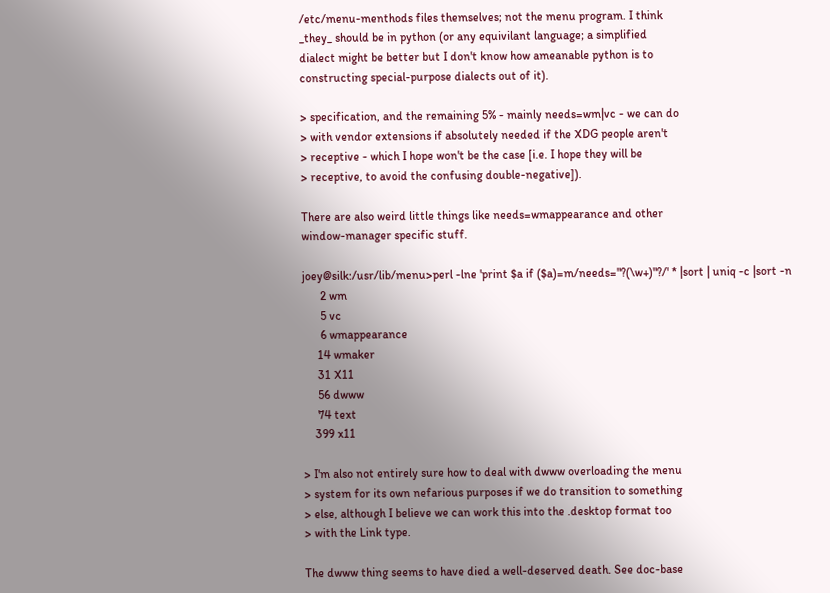/etc/menu-menthods files themselves; not the menu program. I think
_they_ should be in python (or any equivilant language; a simplified
dialect might be better but I don't know how ameanable python is to
constructing special-purpose dialects out of it).

> specification, and the remaining 5% - mainly needs=wm|vc - we can do
> with vendor extensions if absolutely needed if the XDG people aren't
> receptive - which I hope won't be the case [i.e. I hope they will be
> receptive, to avoid the confusing double-negative]).

There are also weird little things like needs=wmappearance and other
window-manager specific stuff.

joey@silk:/usr/lib/menu>perl -lne 'print $a if ($a)=m/needs="?(\w+)"?/' * |sort | uniq -c |sort -n
      2 wm
      5 vc
      6 wmappearance
     14 wmaker
     31 X11
     56 dwww
     74 text
    399 x11

> I'm also not entirely sure how to deal with dwww overloading the menu
> system for its own nefarious purposes if we do transition to something
> else, although I believe we can work this into the .desktop format too
> with the Link type.

The dwww thing seems to have died a well-deserved death. See doc-base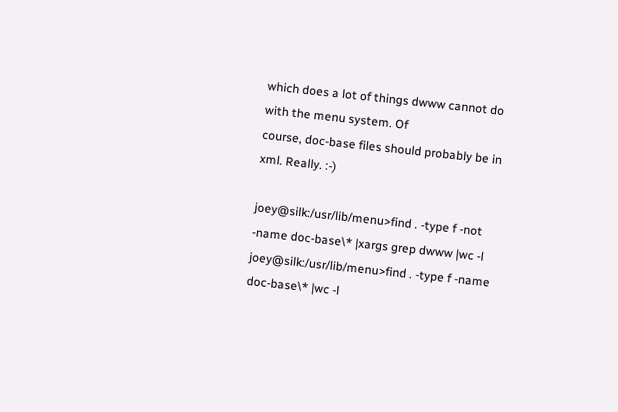which does a lot of things dwww cannot do with the menu system. Of
course, doc-base files should probably be in xml. Really. :-)

joey@silk:/usr/lib/menu>find . -type f -not -name doc-base\* |xargs grep dwww |wc -l
joey@silk:/usr/lib/menu>find . -type f -name doc-base\* |wc -l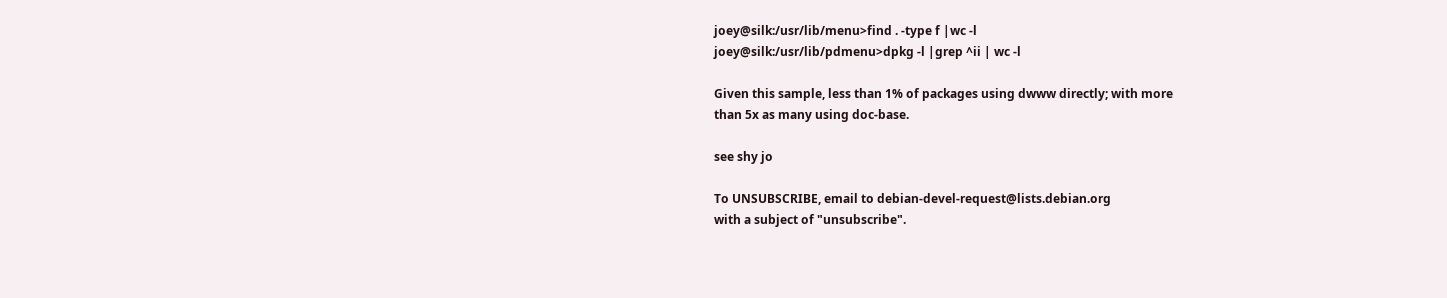joey@silk:/usr/lib/menu>find . -type f |wc -l
joey@silk:/usr/lib/pdmenu>dpkg -l |grep ^ii | wc -l

Given this sample, less than 1% of packages using dwww directly; with more
than 5x as many using doc-base.

see shy jo

To UNSUBSCRIBE, email to debian-devel-request@lists.debian.org
with a subject of "unsubscribe".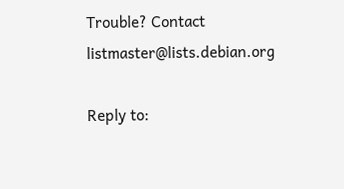Trouble? Contact listmaster@lists.debian.org

Reply to: